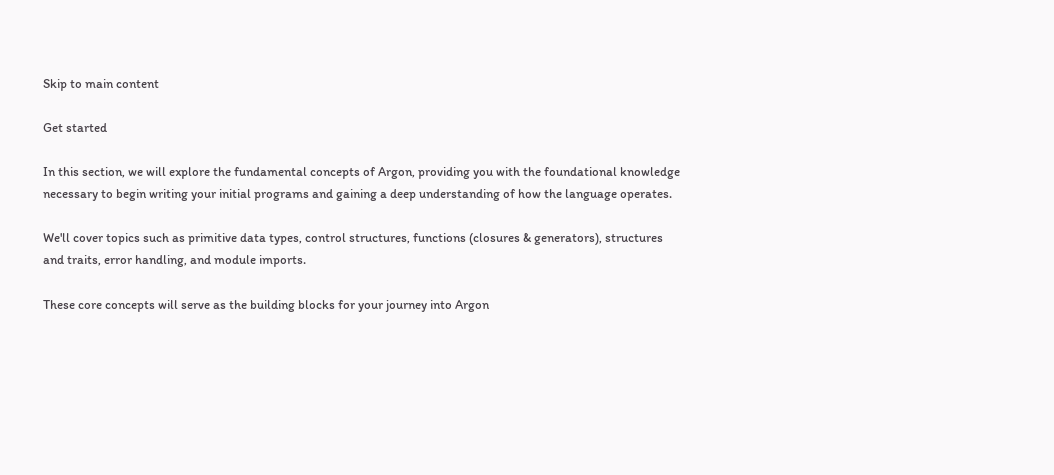Skip to main content

Get started

In this section, we will explore the fundamental concepts of Argon, providing you with the foundational knowledge necessary to begin writing your initial programs and gaining a deep understanding of how the language operates.

We'll cover topics such as primitive data types, control structures, functions (closures & generators), structures and traits, error handling, and module imports.

These core concepts will serve as the building blocks for your journey into Argon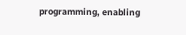programming, enabling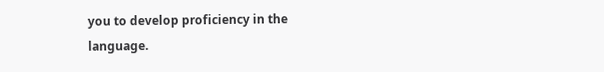you to develop proficiency in the language.